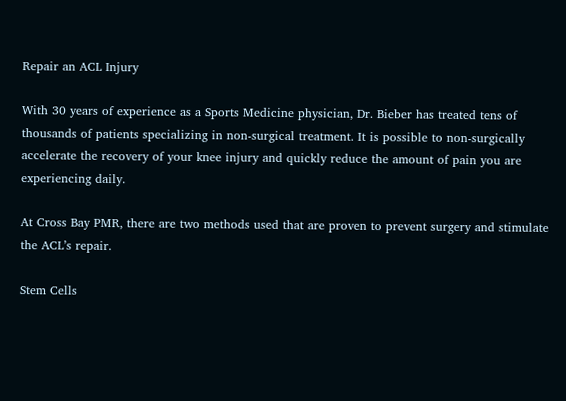Repair an ACL Injury

With 30 years of experience as a Sports Medicine physician, Dr. Bieber has treated tens of thousands of patients specializing in non-surgical treatment. It is possible to non-surgically accelerate the recovery of your knee injury and quickly reduce the amount of pain you are experiencing daily.

At Cross Bay PMR, there are two methods used that are proven to prevent surgery and stimulate the ACL’s repair.

Stem Cells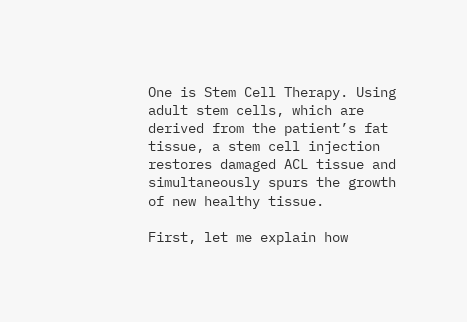One is Stem Cell Therapy. Using adult stem cells, which are derived from the patient’s fat tissue, a stem cell injection restores damaged ACL tissue and simultaneously spurs the growth of new healthy tissue.

First, let me explain how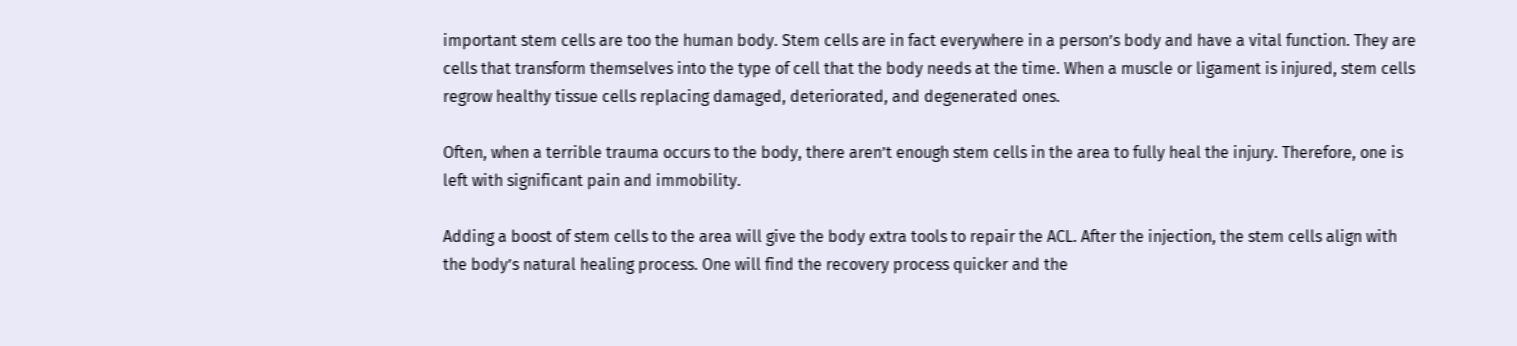important stem cells are too the human body. Stem cells are in fact everywhere in a person’s body and have a vital function. They are cells that transform themselves into the type of cell that the body needs at the time. When a muscle or ligament is injured, stem cells regrow healthy tissue cells replacing damaged, deteriorated, and degenerated ones.

Often, when a terrible trauma occurs to the body, there aren’t enough stem cells in the area to fully heal the injury. Therefore, one is left with significant pain and immobility.

Adding a boost of stem cells to the area will give the body extra tools to repair the ACL. After the injection, the stem cells align with the body’s natural healing process. One will find the recovery process quicker and the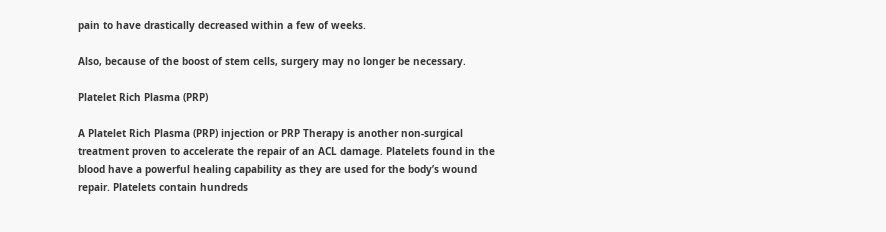pain to have drastically decreased within a few of weeks.

Also, because of the boost of stem cells, surgery may no longer be necessary.

Platelet Rich Plasma (PRP)

A Platelet Rich Plasma (PRP) injection or PRP Therapy is another non-surgical treatment proven to accelerate the repair of an ACL damage. Platelets found in the blood have a powerful healing capability as they are used for the body’s wound repair. Platelets contain hundreds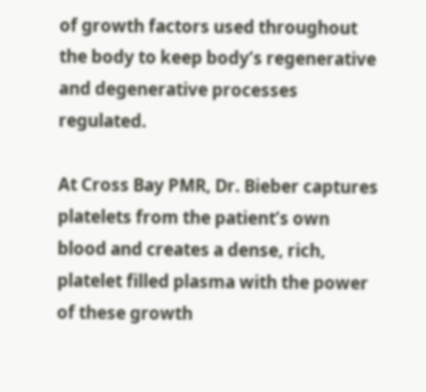of growth factors used throughout the body to keep body’s regenerative and degenerative processes regulated.

At Cross Bay PMR, Dr. Bieber captures platelets from the patient’s own blood and creates a dense, rich, platelet filled plasma with the power of these growth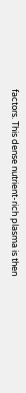factors. This dense nutrient-rich plasma is then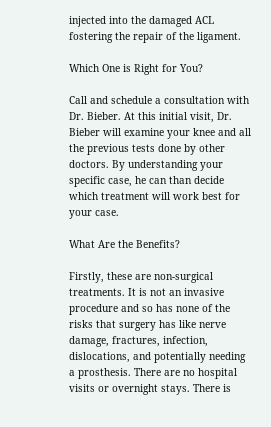injected into the damaged ACL fostering the repair of the ligament.

Which One is Right for You?

Call and schedule a consultation with Dr. Bieber. At this initial visit, Dr. Bieber will examine your knee and all the previous tests done by other doctors. By understanding your specific case, he can than decide which treatment will work best for your case.

What Are the Benefits?

Firstly, these are non-surgical treatments. It is not an invasive procedure and so has none of the risks that surgery has like nerve damage, fractures, infection, dislocations, and potentially needing a prosthesis. There are no hospital visits or overnight stays. There is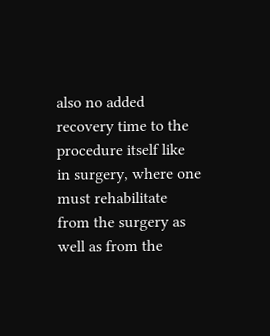also no added recovery time to the procedure itself like in surgery, where one must rehabilitate from the surgery as well as from the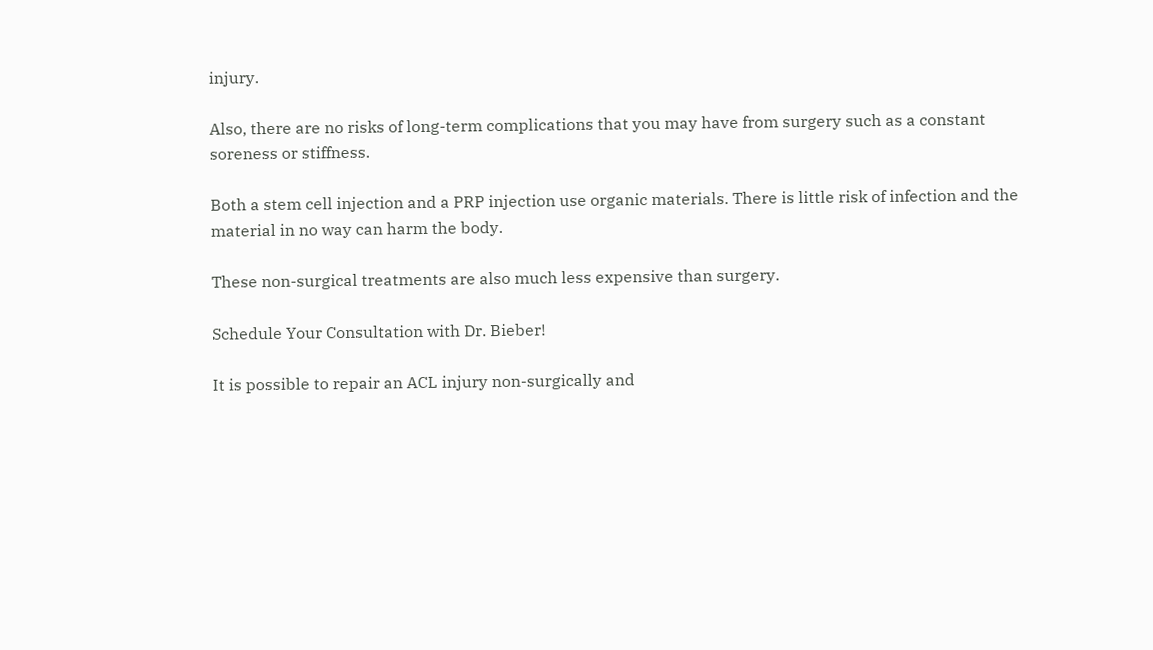injury.

Also, there are no risks of long-term complications that you may have from surgery such as a constant soreness or stiffness.

Both a stem cell injection and a PRP injection use organic materials. There is little risk of infection and the material in no way can harm the body.

These non-surgical treatments are also much less expensive than surgery.

Schedule Your Consultation with Dr. Bieber!

It is possible to repair an ACL injury non-surgically and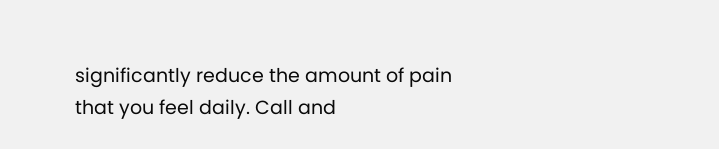significantly reduce the amount of pain that you feel daily. Call and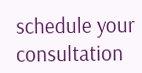schedule your consultation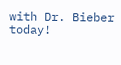with Dr. Bieber today!